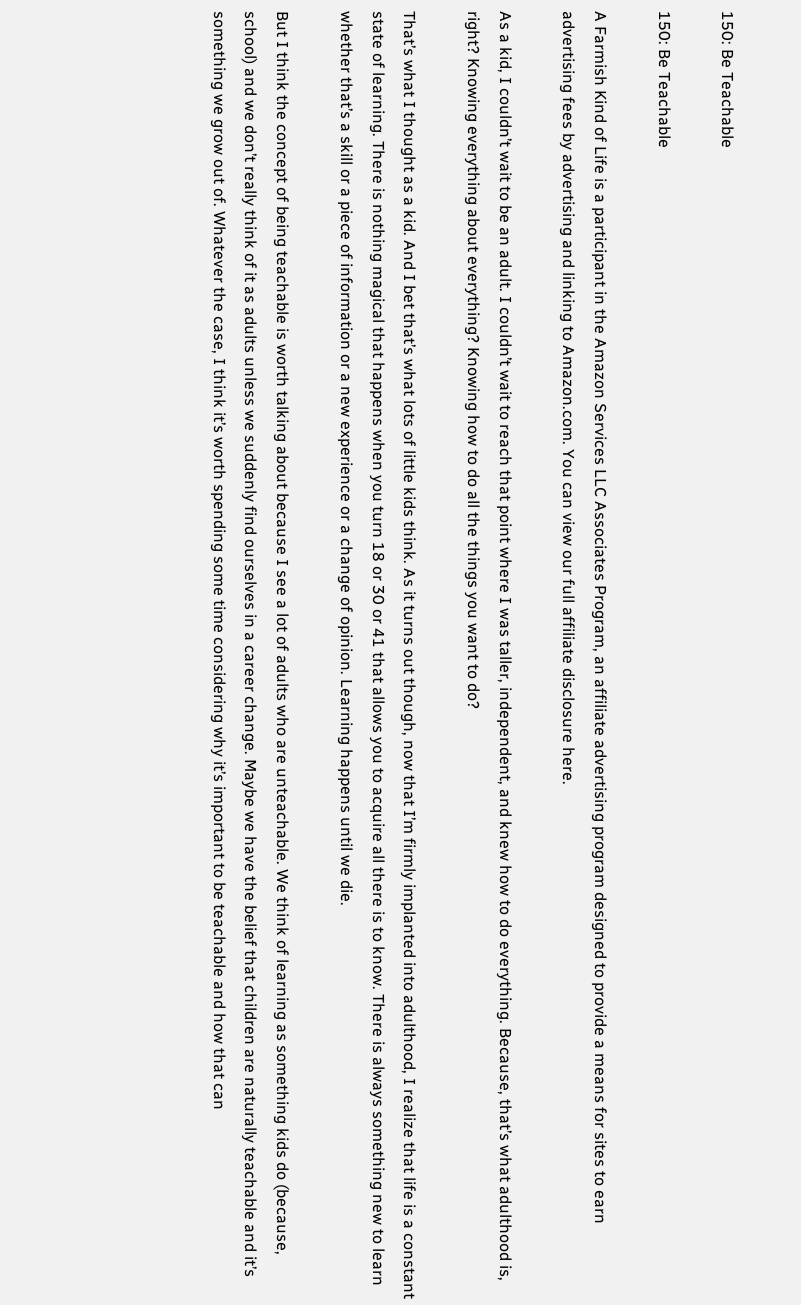150: Be Teachable

150: Be Teachable

A Farmish Kind of Life is a participant in the Amazon Services LLC Associates Program, an affiliate advertising program designed to provide a means for sites to earn advertising fees by advertising and linking to Amazon.com. You can view our full affiliate disclosure here.

As a kid, I couldn’t wait to be an adult. I couldn’t wait to reach that point where I was taller, independent, and knew how to do everything. Because, that’s what adulthood is, right? Knowing everything about everything? Knowing how to do all the things you want to do?

That’s what I thought as a kid. And I bet that’s what lots of little kids think. As it turns out though, now that I’m firmly implanted into adulthood, I realize that life is a constant state of learning. There is nothing magical that happens when you turn 18 or 30 or 41 that allows you to acquire all there is to know. There is always something new to learn whether that’s a skill or a piece of information or a new experience or a change of opinion. Learning happens until we die.

But I think the concept of being teachable is worth talking about because I see a lot of adults who are unteachable. We think of learning as something kids do (because, school) and we don’t really think of it as adults unless we suddenly find ourselves in a career change. Maybe we have the belief that children are naturally teachable and it’s something we grow out of. Whatever the case, I think it’s worth spending some time considering why it’s important to be teachable and how that can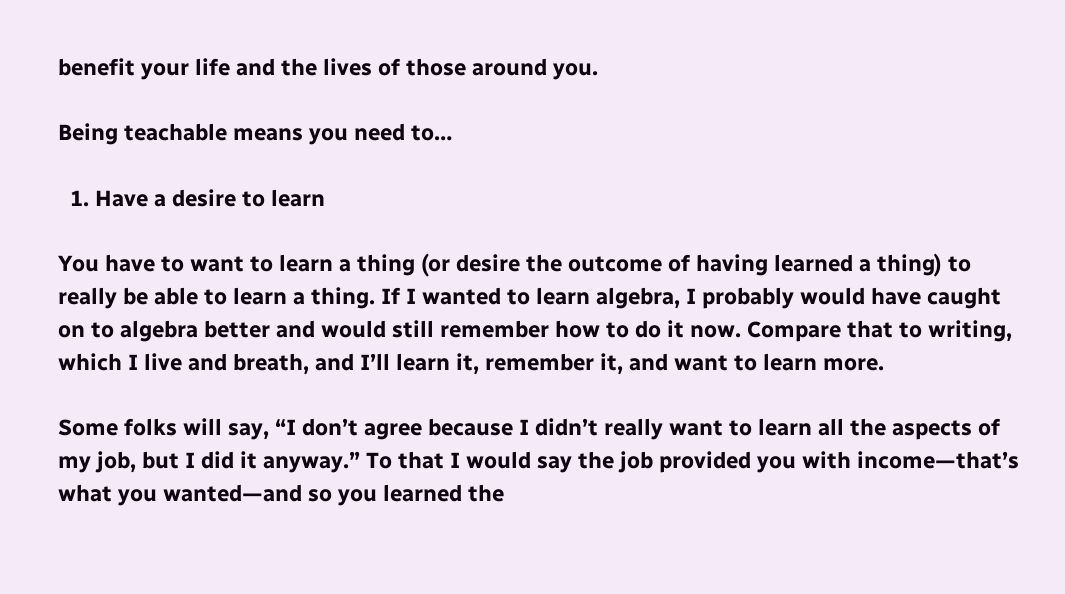benefit your life and the lives of those around you.

Being teachable means you need to…

  1. Have a desire to learn

You have to want to learn a thing (or desire the outcome of having learned a thing) to really be able to learn a thing. If I wanted to learn algebra, I probably would have caught on to algebra better and would still remember how to do it now. Compare that to writing, which I live and breath, and I’ll learn it, remember it, and want to learn more.

Some folks will say, “I don’t agree because I didn’t really want to learn all the aspects of my job, but I did it anyway.” To that I would say the job provided you with income—that’s what you wanted—and so you learned the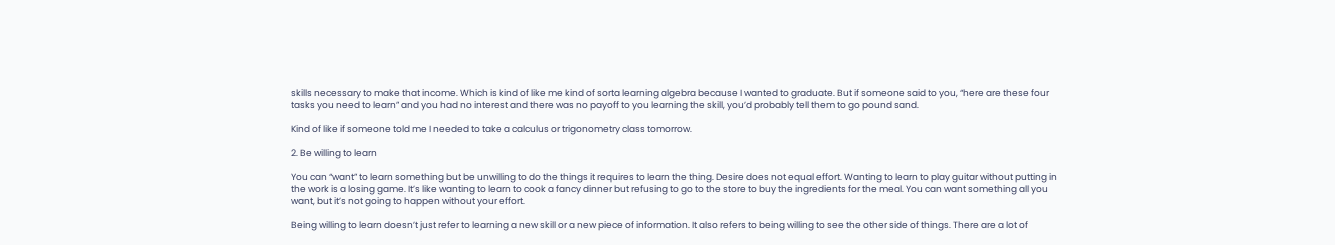skills necessary to make that income. Which is kind of like me kind of sorta learning algebra because I wanted to graduate. But if someone said to you, “here are these four tasks you need to learn” and you had no interest and there was no payoff to you learning the skill, you’d probably tell them to go pound sand.

Kind of like if someone told me I needed to take a calculus or trigonometry class tomorrow.

2. Be willing to learn

You can “want” to learn something but be unwilling to do the things it requires to learn the thing. Desire does not equal effort. Wanting to learn to play guitar without putting in the work is a losing game. It’s like wanting to learn to cook a fancy dinner but refusing to go to the store to buy the ingredients for the meal. You can want something all you want, but it’s not going to happen without your effort.

Being willing to learn doesn’t just refer to learning a new skill or a new piece of information. It also refers to being willing to see the other side of things. There are a lot of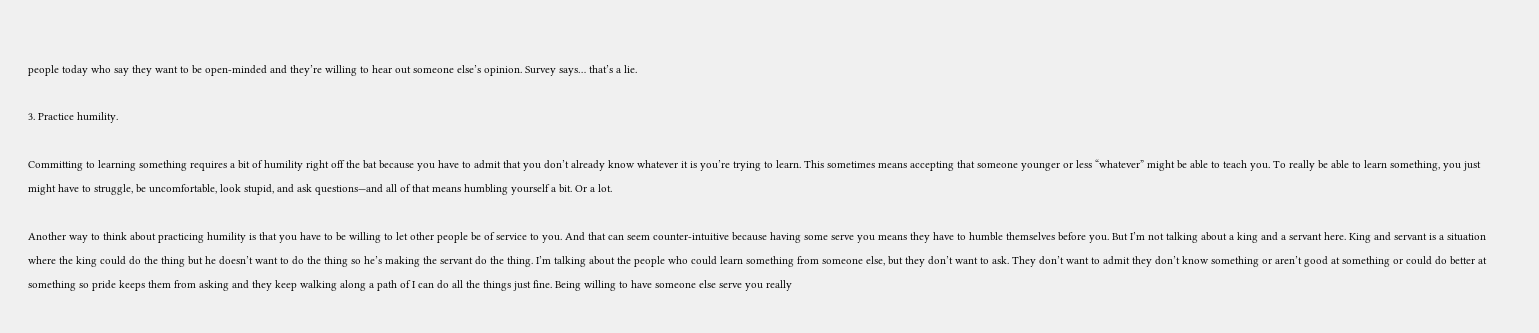people today who say they want to be open-minded and they’re willing to hear out someone else’s opinion. Survey says… that’s a lie.

3. Practice humility.

Committing to learning something requires a bit of humility right off the bat because you have to admit that you don’t already know whatever it is you’re trying to learn. This sometimes means accepting that someone younger or less “whatever” might be able to teach you. To really be able to learn something, you just might have to struggle, be uncomfortable, look stupid, and ask questions—and all of that means humbling yourself a bit. Or a lot.

Another way to think about practicing humility is that you have to be willing to let other people be of service to you. And that can seem counter-intuitive because having some serve you means they have to humble themselves before you. But I’m not talking about a king and a servant here. King and servant is a situation where the king could do the thing but he doesn’t want to do the thing so he’s making the servant do the thing. I’m talking about the people who could learn something from someone else, but they don’t want to ask. They don’t want to admit they don’t know something or aren’t good at something or could do better at something so pride keeps them from asking and they keep walking along a path of I can do all the things just fine. Being willing to have someone else serve you really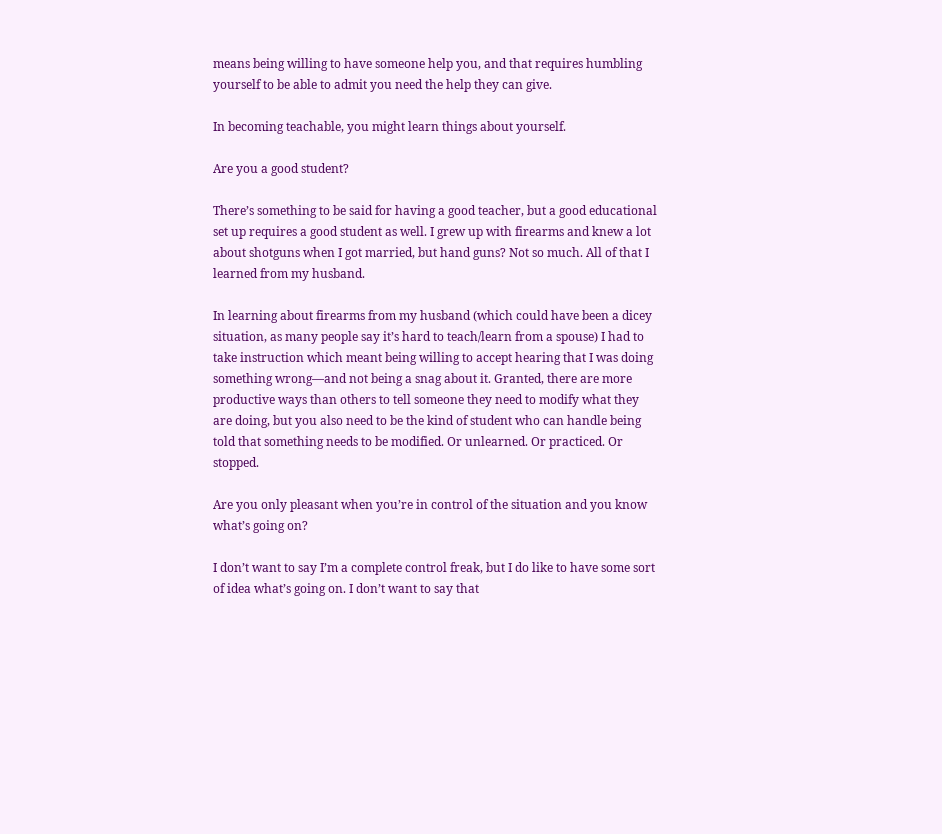means being willing to have someone help you, and that requires humbling yourself to be able to admit you need the help they can give.

In becoming teachable, you might learn things about yourself.

Are you a good student?

There’s something to be said for having a good teacher, but a good educational set up requires a good student as well. I grew up with firearms and knew a lot about shotguns when I got married, but hand guns? Not so much. All of that I learned from my husband.

In learning about firearms from my husband (which could have been a dicey situation, as many people say it’s hard to teach/learn from a spouse) I had to take instruction which meant being willing to accept hearing that I was doing something wrong—and not being a snag about it. Granted, there are more productive ways than others to tell someone they need to modify what they are doing, but you also need to be the kind of student who can handle being told that something needs to be modified. Or unlearned. Or practiced. Or stopped.

Are you only pleasant when you’re in control of the situation and you know what’s going on?

I don’t want to say I’m a complete control freak, but I do like to have some sort of idea what’s going on. I don’t want to say that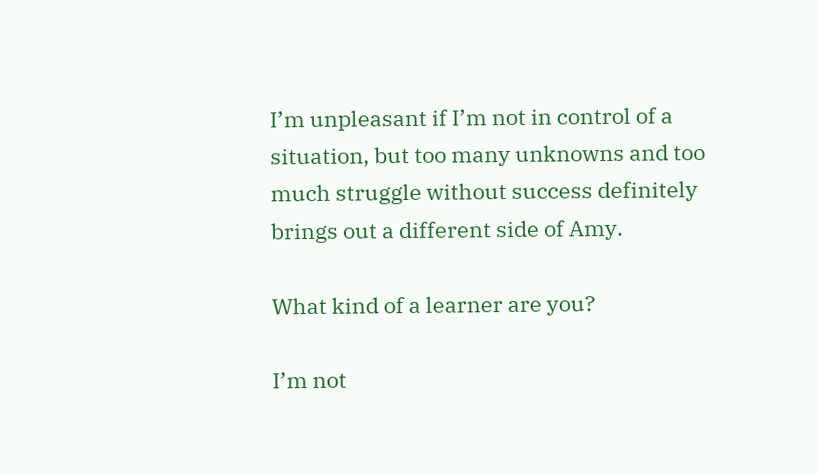I’m unpleasant if I’m not in control of a situation, but too many unknowns and too much struggle without success definitely brings out a different side of Amy.

What kind of a learner are you?

I’m not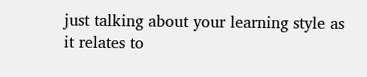just talking about your learning style as it relates to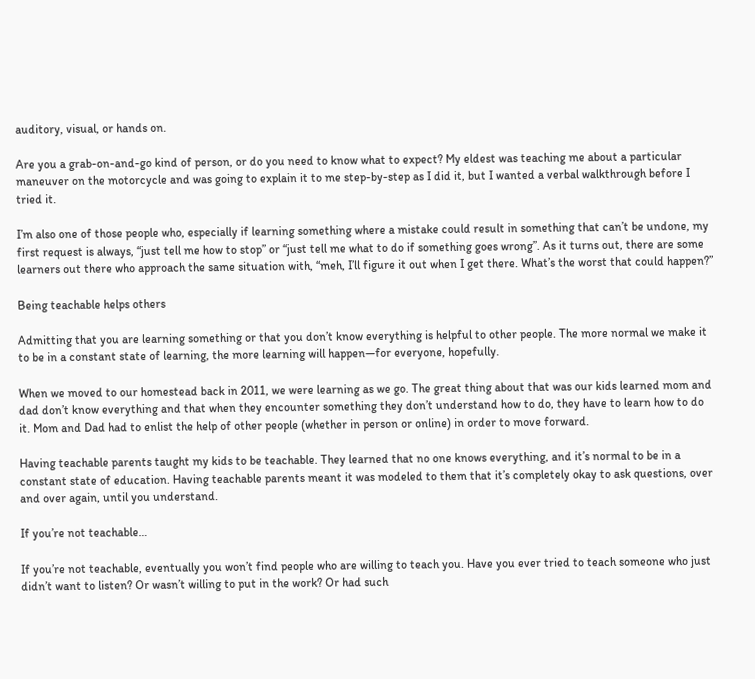auditory, visual, or hands on.

Are you a grab-on-and-go kind of person, or do you need to know what to expect? My eldest was teaching me about a particular maneuver on the motorcycle and was going to explain it to me step-by-step as I did it, but I wanted a verbal walkthrough before I tried it.

I’m also one of those people who, especially if learning something where a mistake could result in something that can’t be undone, my first request is always, “just tell me how to stop” or “just tell me what to do if something goes wrong”. As it turns out, there are some learners out there who approach the same situation with, “meh, I’ll figure it out when I get there. What’s the worst that could happen?”

Being teachable helps others

Admitting that you are learning something or that you don’t know everything is helpful to other people. The more normal we make it to be in a constant state of learning, the more learning will happen—for everyone, hopefully.

When we moved to our homestead back in 2011, we were learning as we go. The great thing about that was our kids learned mom and dad don’t know everything and that when they encounter something they don’t understand how to do, they have to learn how to do it. Mom and Dad had to enlist the help of other people (whether in person or online) in order to move forward.

Having teachable parents taught my kids to be teachable. They learned that no one knows everything, and it’s normal to be in a constant state of education. Having teachable parents meant it was modeled to them that it’s completely okay to ask questions, over and over again, until you understand.

If you’re not teachable…

If you’re not teachable, eventually you won’t find people who are willing to teach you. Have you ever tried to teach someone who just didn’t want to listen? Or wasn’t willing to put in the work? Or had such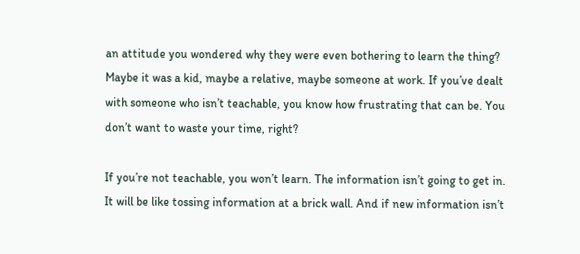an attitude you wondered why they were even bothering to learn the thing? Maybe it was a kid, maybe a relative, maybe someone at work. If you’ve dealt with someone who isn’t teachable, you know how frustrating that can be. You don’t want to waste your time, right?

If you’re not teachable, you won’t learn. The information isn’t going to get in. It will be like tossing information at a brick wall. And if new information isn’t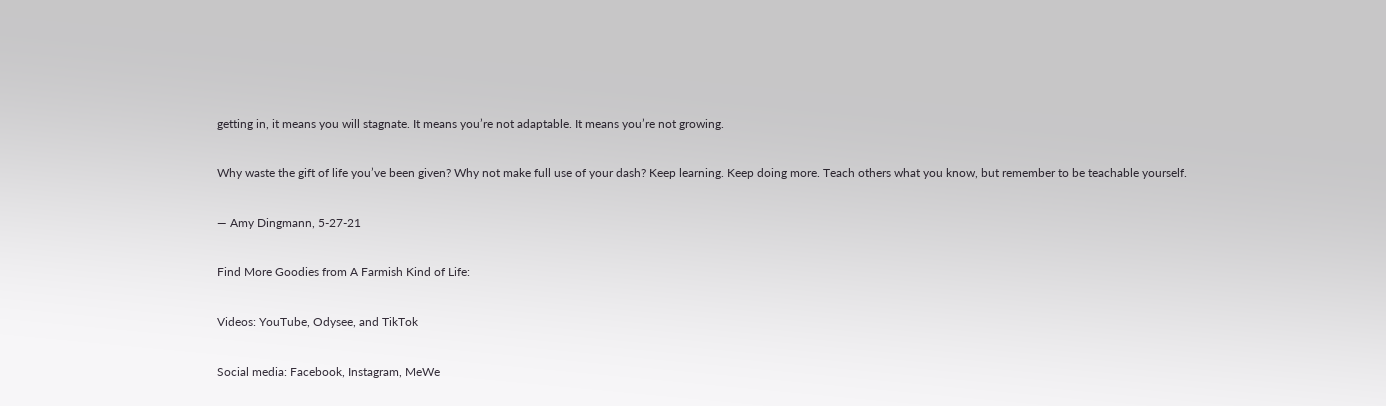getting in, it means you will stagnate. It means you’re not adaptable. It means you’re not growing.

Why waste the gift of life you’ve been given? Why not make full use of your dash? Keep learning. Keep doing more. Teach others what you know, but remember to be teachable yourself.

— Amy Dingmann, 5-27-21

Find More Goodies from A Farmish Kind of Life:

Videos: YouTube, Odysee, and TikTok

Social media: Facebook, Instagram, MeWe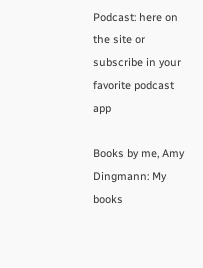Podcast: here on the site or subscribe in your favorite podcast app

Books by me, Amy Dingmann: My books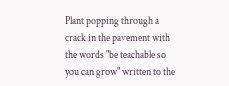Plant popping through a crack in the pavement with the words "be teachable so you can grow" written to the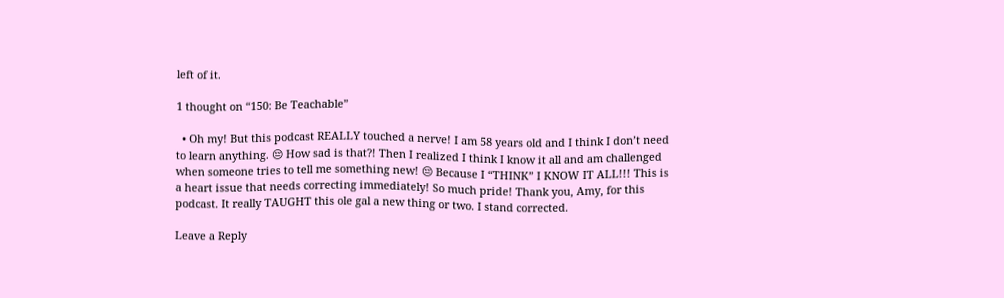left of it.

1 thought on “150: Be Teachable”

  • Oh my! But this podcast REALLY touched a nerve! I am 58 years old and I think I don’t need to learn anything. 😔 How sad is that?! Then I realized I think I know it all and am challenged when someone tries to tell me something new! 😔 Because I “THINK” I KNOW IT ALL!!! This is a heart issue that needs correcting immediately! So much pride! Thank you, Amy, for this podcast. It really TAUGHT this ole gal a new thing or two. I stand corrected.

Leave a Reply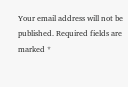Your email address will not be published. Required fields are marked *